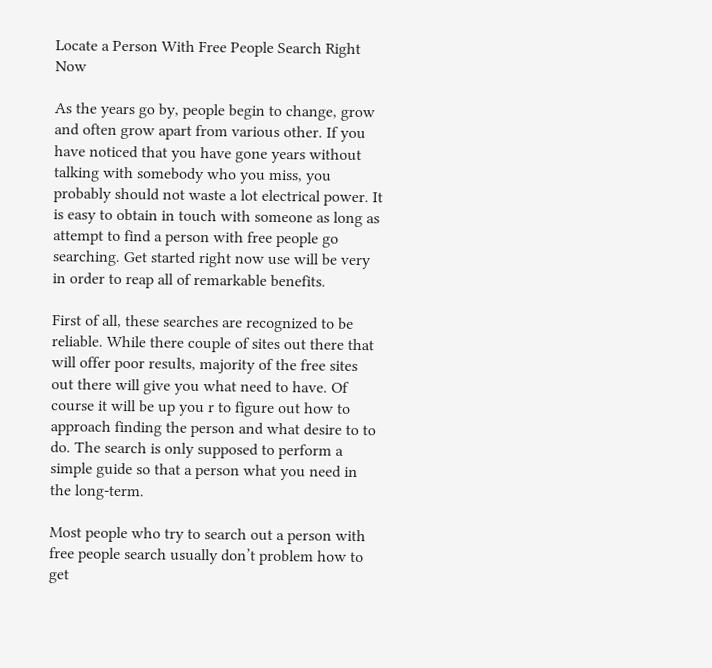Locate a Person With Free People Search Right Now

As the years go by, people begin to change, grow and often grow apart from various other. If you have noticed that you have gone years without talking with somebody who you miss, you probably should not waste a lot electrical power. It is easy to obtain in touch with someone as long as attempt to find a person with free people go searching. Get started right now use will be very in order to reap all of remarkable benefits.

First of all, these searches are recognized to be reliable. While there couple of sites out there that will offer poor results, majority of the free sites out there will give you what need to have. Of course it will be up you r to figure out how to approach finding the person and what desire to to do. The search is only supposed to perform a simple guide so that a person what you need in the long-term.

Most people who try to search out a person with free people search usually don’t problem how to get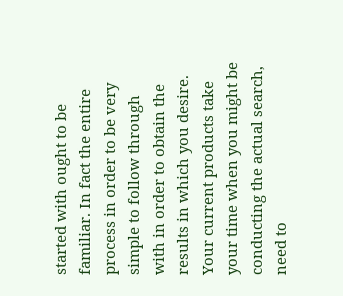started with ought to be familiar. In fact the entire process in order to be very simple to follow through with in order to obtain the results in which you desire. Your current products take your time when you might be conducting the actual search, need to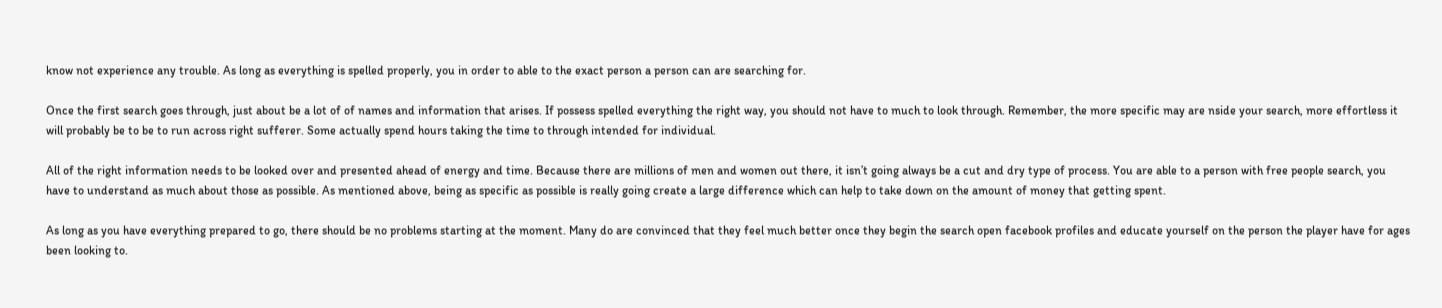know not experience any trouble. As long as everything is spelled properly, you in order to able to the exact person a person can are searching for.

Once the first search goes through, just about be a lot of of names and information that arises. If possess spelled everything the right way, you should not have to much to look through. Remember, the more specific may are nside your search, more effortless it will probably be to be to run across right sufferer. Some actually spend hours taking the time to through intended for individual.

All of the right information needs to be looked over and presented ahead of energy and time. Because there are millions of men and women out there, it isn’t going always be a cut and dry type of process. You are able to a person with free people search, you have to understand as much about those as possible. As mentioned above, being as specific as possible is really going create a large difference which can help to take down on the amount of money that getting spent.

As long as you have everything prepared to go, there should be no problems starting at the moment. Many do are convinced that they feel much better once they begin the search open facebook profiles and educate yourself on the person the player have for ages been looking to.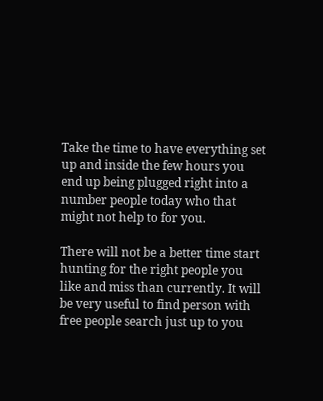Take the time to have everything set up and inside the few hours you end up being plugged right into a number people today who that might not help to for you.

There will not be a better time start hunting for the right people you like and miss than currently. It will be very useful to find person with free people search just up to you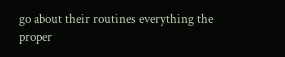go about their routines everything the proper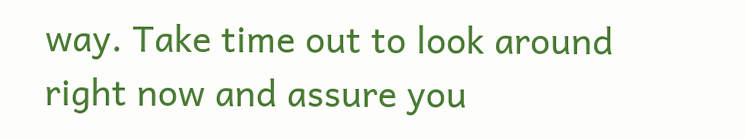way. Take time out to look around right now and assure you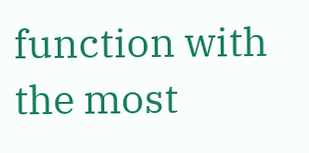function with the most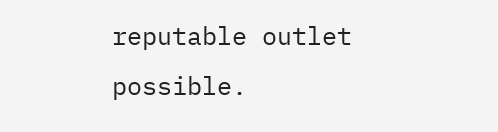reputable outlet possible.